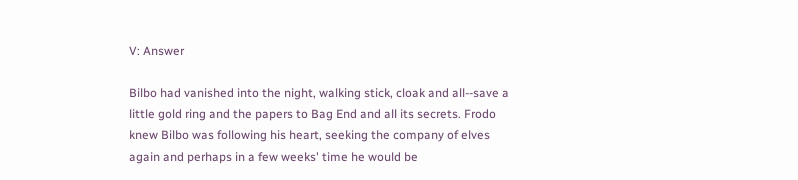V: Answer

Bilbo had vanished into the night, walking stick, cloak and all--save a little gold ring and the papers to Bag End and all its secrets. Frodo knew Bilbo was following his heart, seeking the company of elves again and perhaps in a few weeks' time he would be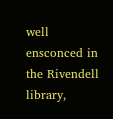well ensconced in the Rivendell library,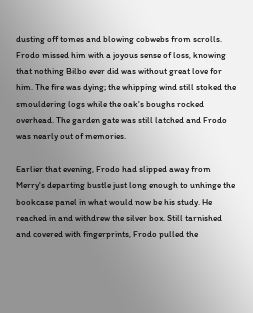dusting off tomes and blowing cobwebs from scrolls. Frodo missed him with a joyous sense of loss, knowing that nothing Bilbo ever did was without great love for him. The fire was dying; the whipping wind still stoked the smouldering logs while the oak's boughs rocked overhead. The garden gate was still latched and Frodo was nearly out of memories.

Earlier that evening, Frodo had slipped away from Merry's departing bustle just long enough to unhinge the bookcase panel in what would now be his study. He reached in and withdrew the silver box. Still tarnished and covered with fingerprints, Frodo pulled the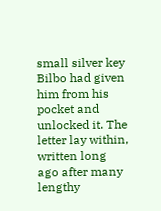small silver key Bilbo had given him from his pocket and unlocked it. The letter lay within, written long ago after many lengthy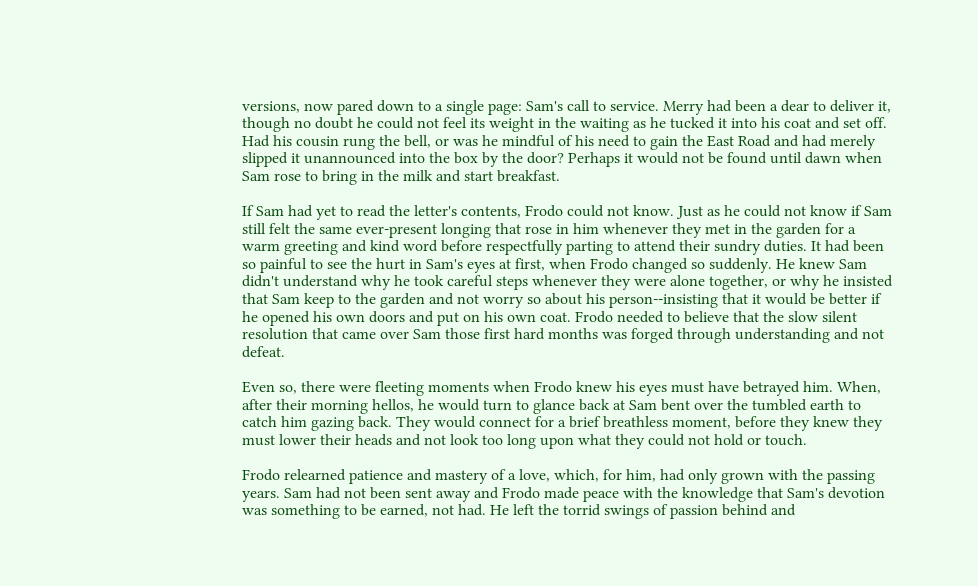versions, now pared down to a single page: Sam's call to service. Merry had been a dear to deliver it, though no doubt he could not feel its weight in the waiting as he tucked it into his coat and set off. Had his cousin rung the bell, or was he mindful of his need to gain the East Road and had merely slipped it unannounced into the box by the door? Perhaps it would not be found until dawn when Sam rose to bring in the milk and start breakfast.

If Sam had yet to read the letter's contents, Frodo could not know. Just as he could not know if Sam still felt the same ever-present longing that rose in him whenever they met in the garden for a warm greeting and kind word before respectfully parting to attend their sundry duties. It had been so painful to see the hurt in Sam's eyes at first, when Frodo changed so suddenly. He knew Sam didn't understand why he took careful steps whenever they were alone together, or why he insisted that Sam keep to the garden and not worry so about his person--insisting that it would be better if he opened his own doors and put on his own coat. Frodo needed to believe that the slow silent resolution that came over Sam those first hard months was forged through understanding and not defeat.

Even so, there were fleeting moments when Frodo knew his eyes must have betrayed him. When, after their morning hellos, he would turn to glance back at Sam bent over the tumbled earth to catch him gazing back. They would connect for a brief breathless moment, before they knew they must lower their heads and not look too long upon what they could not hold or touch.

Frodo relearned patience and mastery of a love, which, for him, had only grown with the passing years. Sam had not been sent away and Frodo made peace with the knowledge that Sam's devotion was something to be earned, not had. He left the torrid swings of passion behind and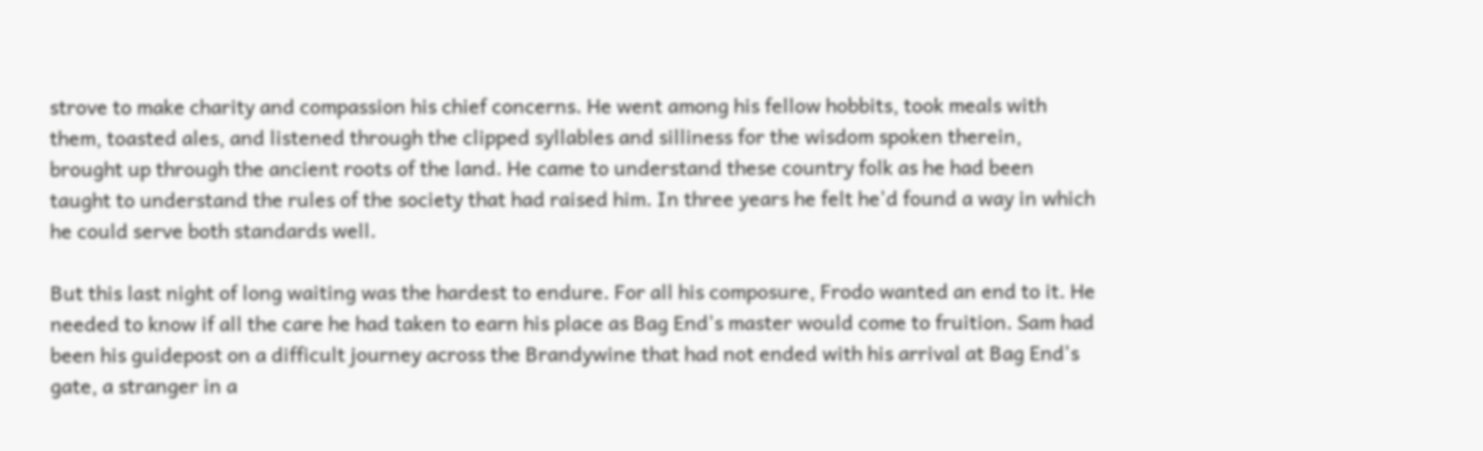strove to make charity and compassion his chief concerns. He went among his fellow hobbits, took meals with them, toasted ales, and listened through the clipped syllables and silliness for the wisdom spoken therein, brought up through the ancient roots of the land. He came to understand these country folk as he had been taught to understand the rules of the society that had raised him. In three years he felt he'd found a way in which he could serve both standards well.

But this last night of long waiting was the hardest to endure. For all his composure, Frodo wanted an end to it. He needed to know if all the care he had taken to earn his place as Bag End's master would come to fruition. Sam had been his guidepost on a difficult journey across the Brandywine that had not ended with his arrival at Bag End's gate, a stranger in a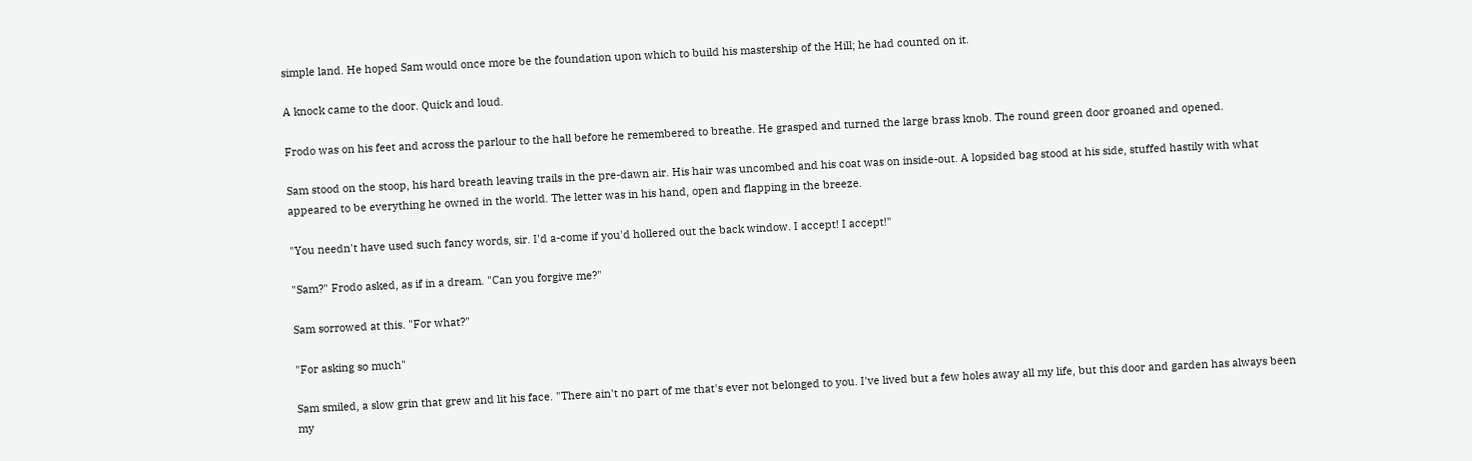simple land. He hoped Sam would once more be the foundation upon which to build his mastership of the Hill; he had counted on it.

A knock came to the door. Quick and loud.

Frodo was on his feet and across the parlour to the hall before he remembered to breathe. He grasped and turned the large brass knob. The round green door groaned and opened.

Sam stood on the stoop, his hard breath leaving trails in the pre-dawn air. His hair was uncombed and his coat was on inside-out. A lopsided bag stood at his side, stuffed hastily with what appeared to be everything he owned in the world. The letter was in his hand, open and flapping in the breeze.

"You needn't have used such fancy words, sir. I'd a-come if you'd hollered out the back window. I accept! I accept!"

"Sam?" Frodo asked, as if in a dream. "Can you forgive me?"

Sam sorrowed at this. "For what?"

"For asking so much"

Sam smiled, a slow grin that grew and lit his face. "There ain't no part of me that's ever not belonged to you. I've lived but a few holes away all my life, but this door and garden has always been my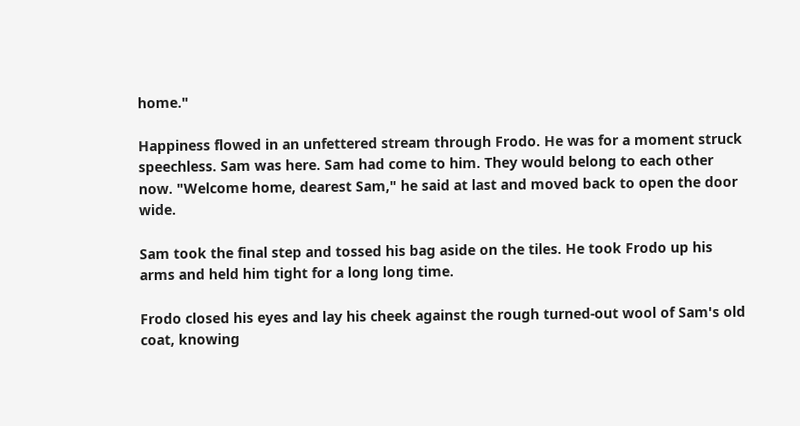home."

Happiness flowed in an unfettered stream through Frodo. He was for a moment struck speechless. Sam was here. Sam had come to him. They would belong to each other now. "Welcome home, dearest Sam," he said at last and moved back to open the door wide.

Sam took the final step and tossed his bag aside on the tiles. He took Frodo up his arms and held him tight for a long long time.

Frodo closed his eyes and lay his cheek against the rough turned-out wool of Sam's old coat, knowing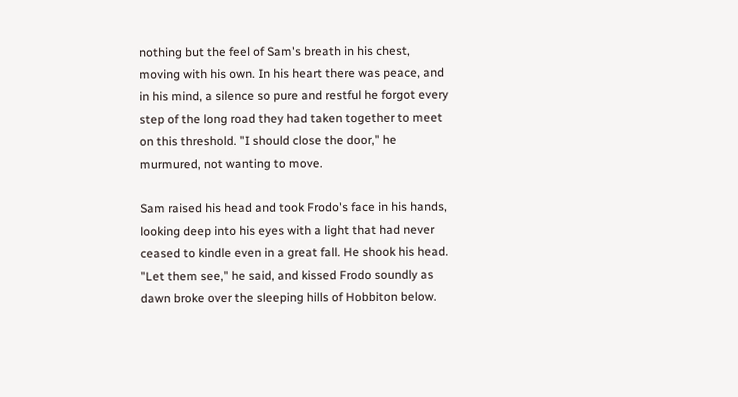nothing but the feel of Sam's breath in his chest, moving with his own. In his heart there was peace, and in his mind, a silence so pure and restful he forgot every step of the long road they had taken together to meet on this threshold. "I should close the door," he murmured, not wanting to move.

Sam raised his head and took Frodo's face in his hands, looking deep into his eyes with a light that had never ceased to kindle even in a great fall. He shook his head. "Let them see," he said, and kissed Frodo soundly as dawn broke over the sleeping hills of Hobbiton below.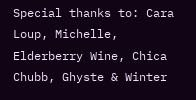Special thanks to: Cara Loup, Michelle, Elderberry Wine, Chica Chubb, Ghyste & Winter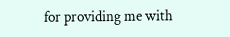for providing me with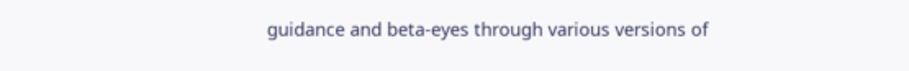guidance and beta-eyes through various versions of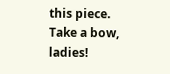this piece. Take a bow, ladies!